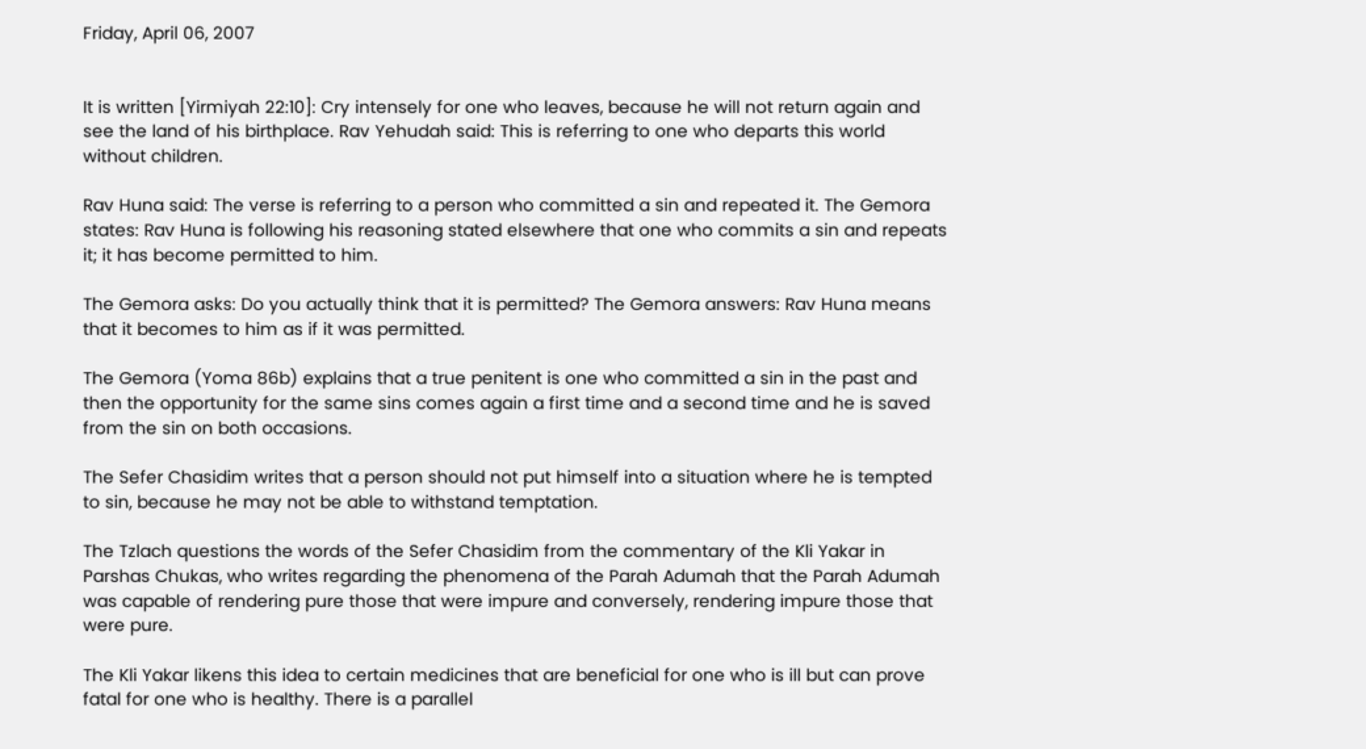Friday, April 06, 2007


It is written [Yirmiyah 22:10]: Cry intensely for one who leaves, because he will not return again and see the land of his birthplace. Rav Yehudah said: This is referring to one who departs this world without children.

Rav Huna said: The verse is referring to a person who committed a sin and repeated it. The Gemora states: Rav Huna is following his reasoning stated elsewhere that one who commits a sin and repeats it; it has become permitted to him.

The Gemora asks: Do you actually think that it is permitted? The Gemora answers: Rav Huna means that it becomes to him as if it was permitted.

The Gemora (Yoma 86b) explains that a true penitent is one who committed a sin in the past and then the opportunity for the same sins comes again a first time and a second time and he is saved from the sin on both occasions.

The Sefer Chasidim writes that a person should not put himself into a situation where he is tempted to sin, because he may not be able to withstand temptation.

The Tzlach questions the words of the Sefer Chasidim from the commentary of the Kli Yakar in Parshas Chukas, who writes regarding the phenomena of the Parah Adumah that the Parah Adumah was capable of rendering pure those that were impure and conversely, rendering impure those that were pure.

The Kli Yakar likens this idea to certain medicines that are beneficial for one who is ill but can prove fatal for one who is healthy. There is a parallel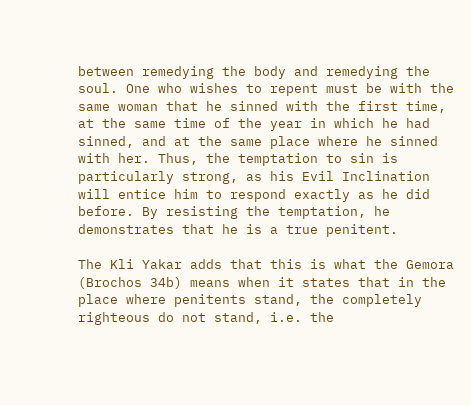between remedying the body and remedying the soul. One who wishes to repent must be with the same woman that he sinned with the first time, at the same time of the year in which he had sinned, and at the same place where he sinned with her. Thus, the temptation to sin is particularly strong, as his Evil Inclination will entice him to respond exactly as he did before. By resisting the temptation, he demonstrates that he is a true penitent.

The Kli Yakar adds that this is what the Gemora (Brochos 34b) means when it states that in the place where penitents stand, the completely righteous do not stand, i.e. the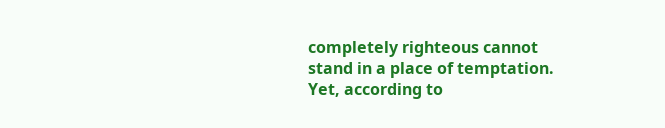completely righteous cannot stand in a place of temptation. Yet, according to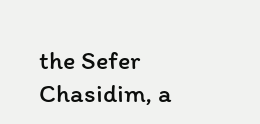the Sefer Chasidim, a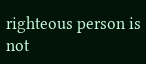righteous person is not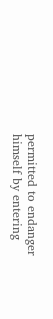permitted to endanger himself by entering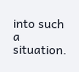into such a situation.